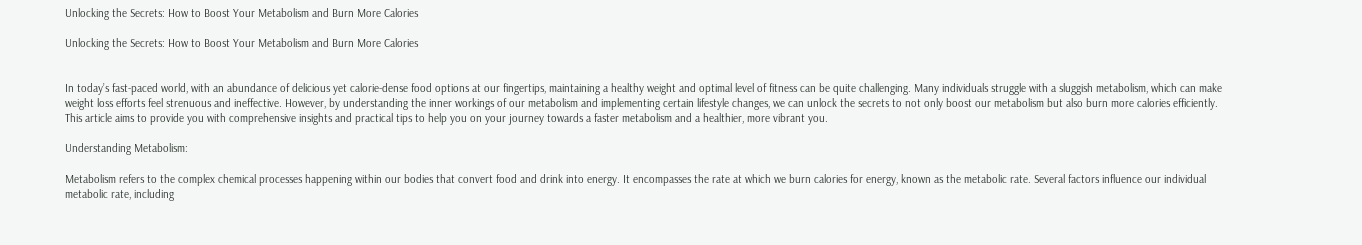Unlocking the Secrets: How to Boost Your Metabolism and Burn More Calories

Unlocking the Secrets: How to Boost Your Metabolism and Burn More Calories


In today’s fast-paced world, with an abundance of delicious yet calorie-dense food options at our fingertips, maintaining a healthy weight and optimal level of fitness can be quite challenging. Many individuals struggle with a sluggish metabolism, which can make weight loss efforts feel strenuous and ineffective. However, by understanding the inner workings of our metabolism and implementing certain lifestyle changes, we can unlock the secrets to not only boost our metabolism but also burn more calories efficiently. This article aims to provide you with comprehensive insights and practical tips to help you on your journey towards a faster metabolism and a healthier, more vibrant you.

Understanding Metabolism:

Metabolism refers to the complex chemical processes happening within our bodies that convert food and drink into energy. It encompasses the rate at which we burn calories for energy, known as the metabolic rate. Several factors influence our individual metabolic rate, including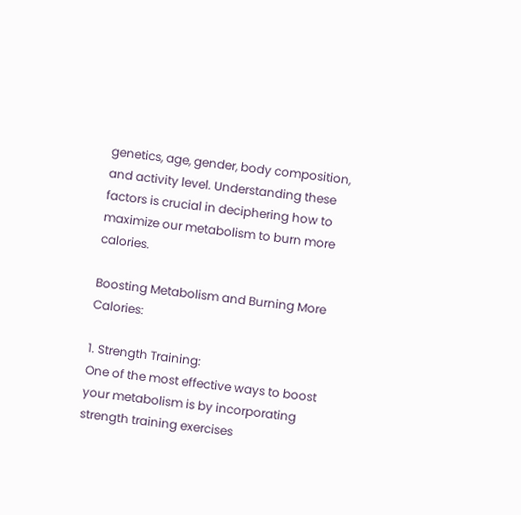genetics, age, gender, body composition, and activity level. Understanding these factors is crucial in deciphering how to maximize our metabolism to burn more calories.

Boosting Metabolism and Burning More Calories:

1. Strength Training:
One of the most effective ways to boost your metabolism is by incorporating strength training exercises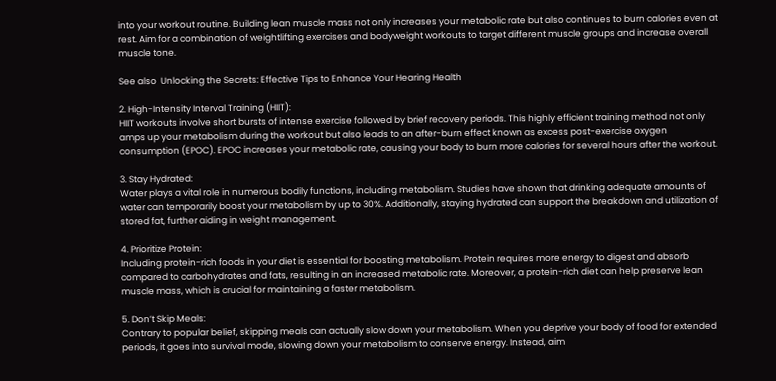into your workout routine. Building lean muscle mass not only increases your metabolic rate but also continues to burn calories even at rest. Aim for a combination of weightlifting exercises and bodyweight workouts to target different muscle groups and increase overall muscle tone.

See also  Unlocking the Secrets: Effective Tips to Enhance Your Hearing Health

2. High-Intensity Interval Training (HIIT):
HIIT workouts involve short bursts of intense exercise followed by brief recovery periods. This highly efficient training method not only amps up your metabolism during the workout but also leads to an after-burn effect known as excess post-exercise oxygen consumption (EPOC). EPOC increases your metabolic rate, causing your body to burn more calories for several hours after the workout.

3. Stay Hydrated:
Water plays a vital role in numerous bodily functions, including metabolism. Studies have shown that drinking adequate amounts of water can temporarily boost your metabolism by up to 30%. Additionally, staying hydrated can support the breakdown and utilization of stored fat, further aiding in weight management.

4. Prioritize Protein:
Including protein-rich foods in your diet is essential for boosting metabolism. Protein requires more energy to digest and absorb compared to carbohydrates and fats, resulting in an increased metabolic rate. Moreover, a protein-rich diet can help preserve lean muscle mass, which is crucial for maintaining a faster metabolism.

5. Don’t Skip Meals:
Contrary to popular belief, skipping meals can actually slow down your metabolism. When you deprive your body of food for extended periods, it goes into survival mode, slowing down your metabolism to conserve energy. Instead, aim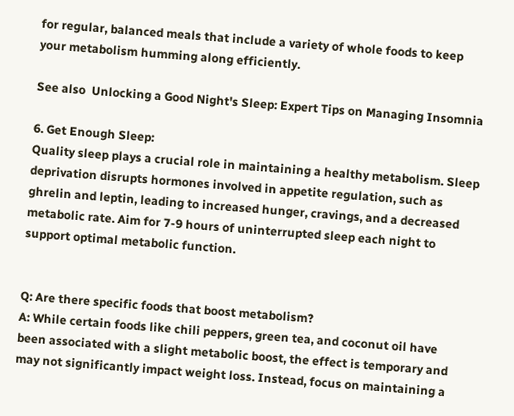for regular, balanced meals that include a variety of whole foods to keep your metabolism humming along efficiently.

See also  Unlocking a Good Night's Sleep: Expert Tips on Managing Insomnia

6. Get Enough Sleep:
Quality sleep plays a crucial role in maintaining a healthy metabolism. Sleep deprivation disrupts hormones involved in appetite regulation, such as ghrelin and leptin, leading to increased hunger, cravings, and a decreased metabolic rate. Aim for 7-9 hours of uninterrupted sleep each night to support optimal metabolic function.


Q: Are there specific foods that boost metabolism?
A: While certain foods like chili peppers, green tea, and coconut oil have been associated with a slight metabolic boost, the effect is temporary and may not significantly impact weight loss. Instead, focus on maintaining a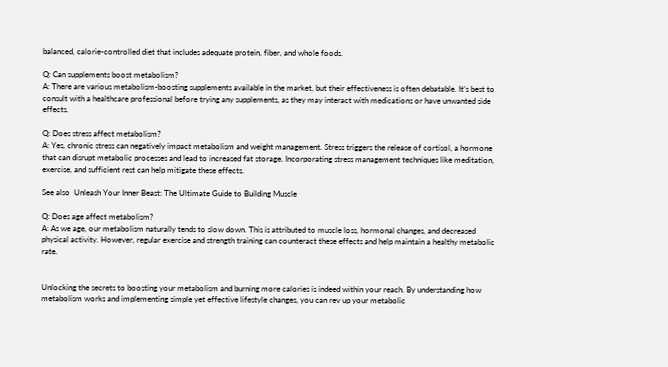balanced, calorie-controlled diet that includes adequate protein, fiber, and whole foods.

Q: Can supplements boost metabolism?
A: There are various metabolism-boosting supplements available in the market, but their effectiveness is often debatable. It’s best to consult with a healthcare professional before trying any supplements, as they may interact with medications or have unwanted side effects.

Q: Does stress affect metabolism?
A: Yes, chronic stress can negatively impact metabolism and weight management. Stress triggers the release of cortisol, a hormone that can disrupt metabolic processes and lead to increased fat storage. Incorporating stress management techniques like meditation, exercise, and sufficient rest can help mitigate these effects.

See also  Unleash Your Inner Beast: The Ultimate Guide to Building Muscle

Q: Does age affect metabolism?
A: As we age, our metabolism naturally tends to slow down. This is attributed to muscle loss, hormonal changes, and decreased physical activity. However, regular exercise and strength training can counteract these effects and help maintain a healthy metabolic rate.


Unlocking the secrets to boosting your metabolism and burning more calories is indeed within your reach. By understanding how metabolism works and implementing simple yet effective lifestyle changes, you can rev up your metabolic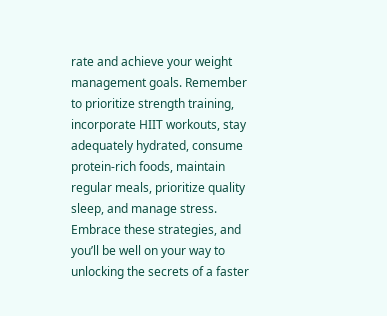rate and achieve your weight management goals. Remember to prioritize strength training, incorporate HIIT workouts, stay adequately hydrated, consume protein-rich foods, maintain regular meals, prioritize quality sleep, and manage stress. Embrace these strategies, and you’ll be well on your way to unlocking the secrets of a faster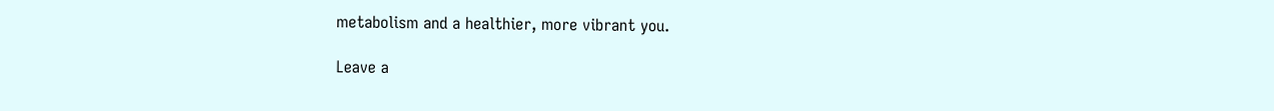metabolism and a healthier, more vibrant you.

Leave a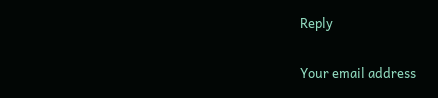Reply

Your email address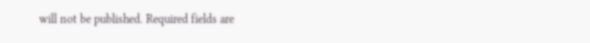will not be published. Required fields are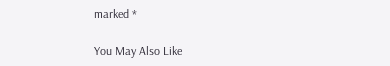marked *

You May Also Like